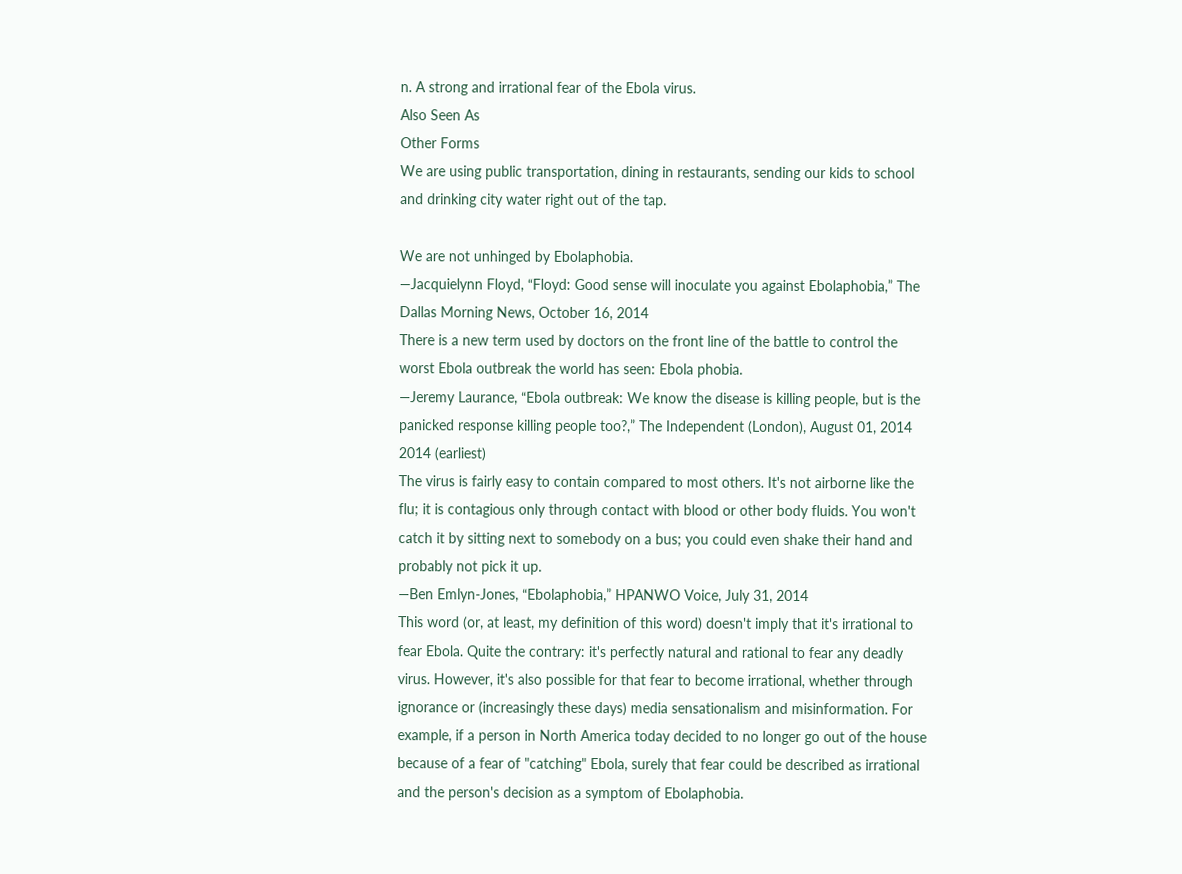n. A strong and irrational fear of the Ebola virus.
Also Seen As
Other Forms
We are using public transportation, dining in restaurants, sending our kids to school and drinking city water right out of the tap.

We are not unhinged by Ebolaphobia.
—Jacquielynn Floyd, “Floyd: Good sense will inoculate you against Ebolaphobia,” The Dallas Morning News, October 16, 2014
There is a new term used by doctors on the front line of the battle to control the worst Ebola outbreak the world has seen: Ebola phobia.
—Jeremy Laurance, “Ebola outbreak: We know the disease is killing people, but is the panicked response killing people too?,” The Independent (London), August 01, 2014
2014 (earliest)
The virus is fairly easy to contain compared to most others. It's not airborne like the flu; it is contagious only through contact with blood or other body fluids. You won't catch it by sitting next to somebody on a bus; you could even shake their hand and probably not pick it up.
—Ben Emlyn-Jones, “Ebolaphobia,” HPANWO Voice, July 31, 2014
This word (or, at least, my definition of this word) doesn't imply that it's irrational to fear Ebola. Quite the contrary: it's perfectly natural and rational to fear any deadly virus. However, it's also possible for that fear to become irrational, whether through ignorance or (increasingly these days) media sensationalism and misinformation. For example, if a person in North America today decided to no longer go out of the house because of a fear of "catching" Ebola, surely that fear could be described as irrational and the person's decision as a symptom of Ebolaphobia.